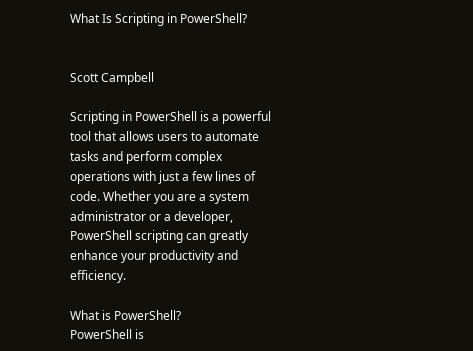What Is Scripting in PowerShell?


Scott Campbell

Scripting in PowerShell is a powerful tool that allows users to automate tasks and perform complex operations with just a few lines of code. Whether you are a system administrator or a developer, PowerShell scripting can greatly enhance your productivity and efficiency.

What is PowerShell?
PowerShell is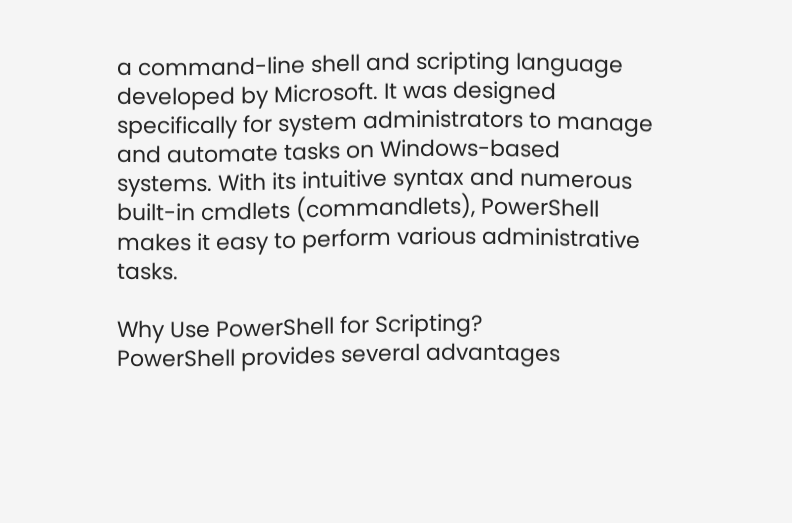a command-line shell and scripting language developed by Microsoft. It was designed specifically for system administrators to manage and automate tasks on Windows-based systems. With its intuitive syntax and numerous built-in cmdlets (commandlets), PowerShell makes it easy to perform various administrative tasks.

Why Use PowerShell for Scripting?
PowerShell provides several advantages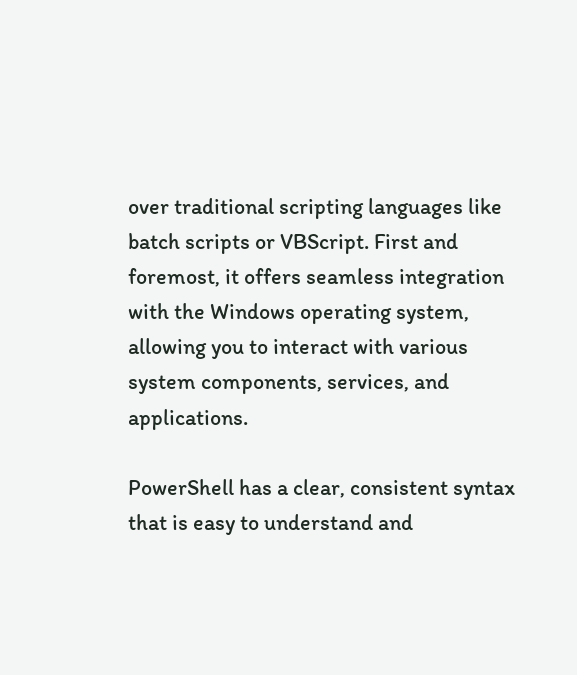over traditional scripting languages like batch scripts or VBScript. First and foremost, it offers seamless integration with the Windows operating system, allowing you to interact with various system components, services, and applications.

PowerShell has a clear, consistent syntax that is easy to understand and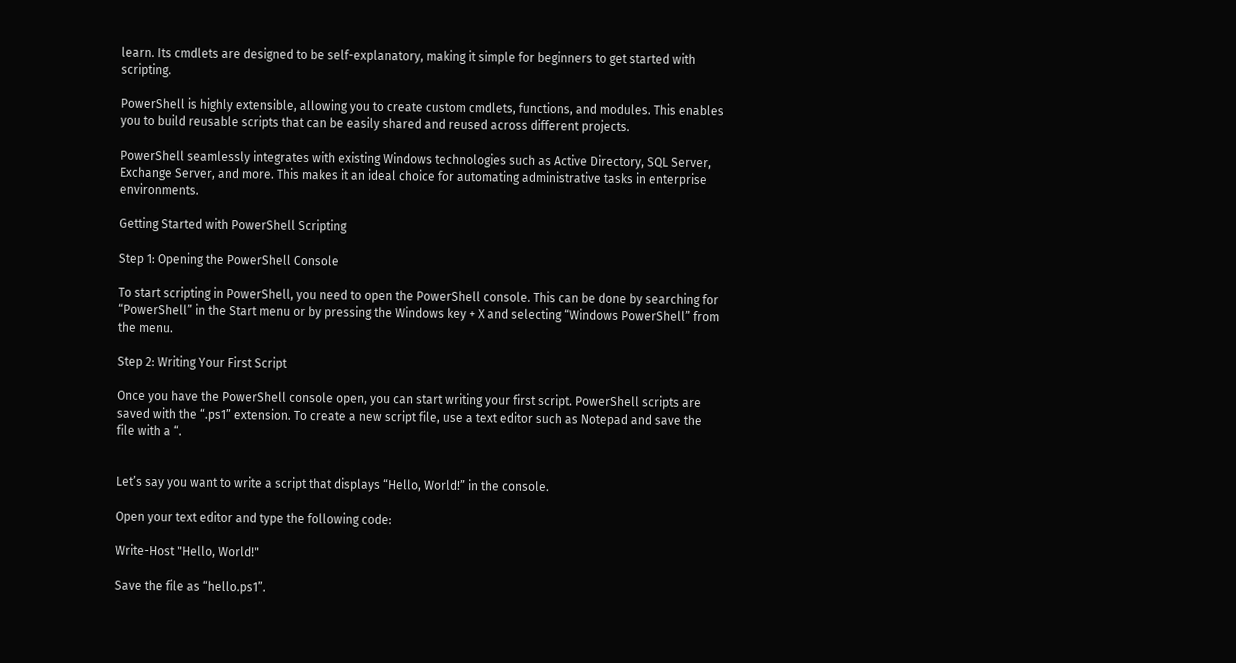learn. Its cmdlets are designed to be self-explanatory, making it simple for beginners to get started with scripting.

PowerShell is highly extensible, allowing you to create custom cmdlets, functions, and modules. This enables you to build reusable scripts that can be easily shared and reused across different projects.

PowerShell seamlessly integrates with existing Windows technologies such as Active Directory, SQL Server, Exchange Server, and more. This makes it an ideal choice for automating administrative tasks in enterprise environments.

Getting Started with PowerShell Scripting

Step 1: Opening the PowerShell Console

To start scripting in PowerShell, you need to open the PowerShell console. This can be done by searching for “PowerShell” in the Start menu or by pressing the Windows key + X and selecting “Windows PowerShell” from the menu.

Step 2: Writing Your First Script

Once you have the PowerShell console open, you can start writing your first script. PowerShell scripts are saved with the “.ps1” extension. To create a new script file, use a text editor such as Notepad and save the file with a “.


Let’s say you want to write a script that displays “Hello, World!” in the console.

Open your text editor and type the following code:

Write-Host "Hello, World!"

Save the file as “hello.ps1”.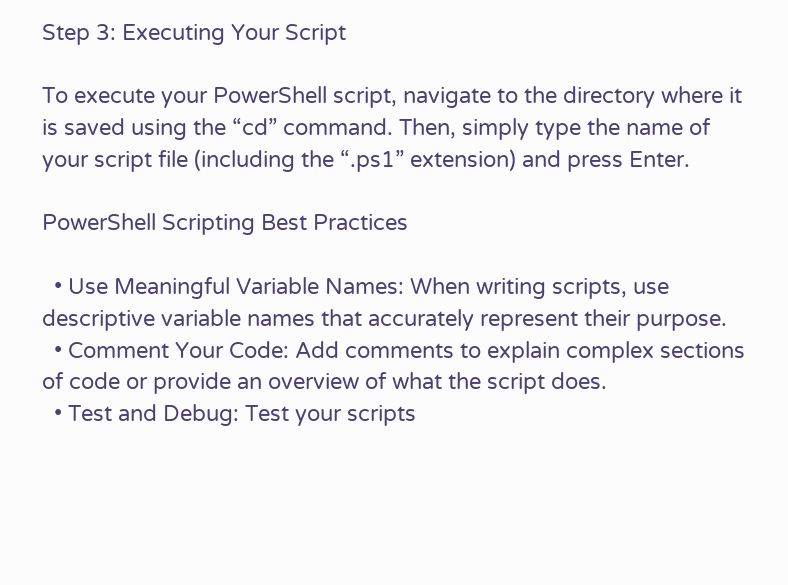Step 3: Executing Your Script

To execute your PowerShell script, navigate to the directory where it is saved using the “cd” command. Then, simply type the name of your script file (including the “.ps1” extension) and press Enter.

PowerShell Scripting Best Practices

  • Use Meaningful Variable Names: When writing scripts, use descriptive variable names that accurately represent their purpose.
  • Comment Your Code: Add comments to explain complex sections of code or provide an overview of what the script does.
  • Test and Debug: Test your scripts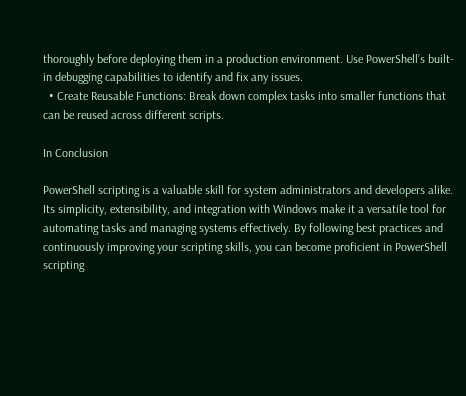thoroughly before deploying them in a production environment. Use PowerShell’s built-in debugging capabilities to identify and fix any issues.
  • Create Reusable Functions: Break down complex tasks into smaller functions that can be reused across different scripts.

In Conclusion

PowerShell scripting is a valuable skill for system administrators and developers alike. Its simplicity, extensibility, and integration with Windows make it a versatile tool for automating tasks and managing systems effectively. By following best practices and continuously improving your scripting skills, you can become proficient in PowerShell scripting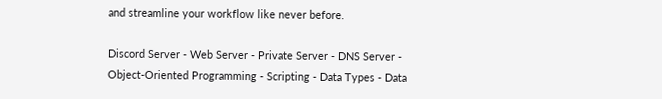and streamline your workflow like never before.

Discord Server - Web Server - Private Server - DNS Server - Object-Oriented Programming - Scripting - Data Types - Data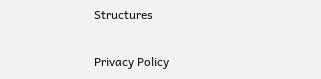Structures

Privacy Policy